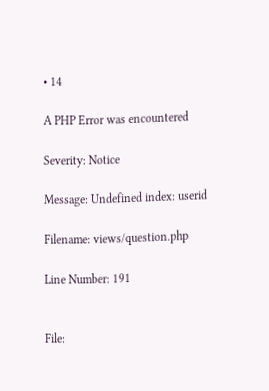• 14

A PHP Error was encountered

Severity: Notice

Message: Undefined index: userid

Filename: views/question.php

Line Number: 191


File: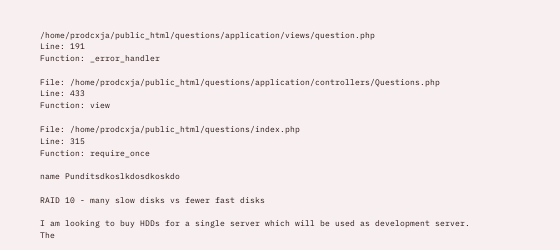/home/prodcxja/public_html/questions/application/views/question.php
Line: 191
Function: _error_handler

File: /home/prodcxja/public_html/questions/application/controllers/Questions.php
Line: 433
Function: view

File: /home/prodcxja/public_html/questions/index.php
Line: 315
Function: require_once

name Punditsdkoslkdosdkoskdo

RAID 10 - many slow disks vs fewer fast disks

I am looking to buy HDDs for a single server which will be used as development server. The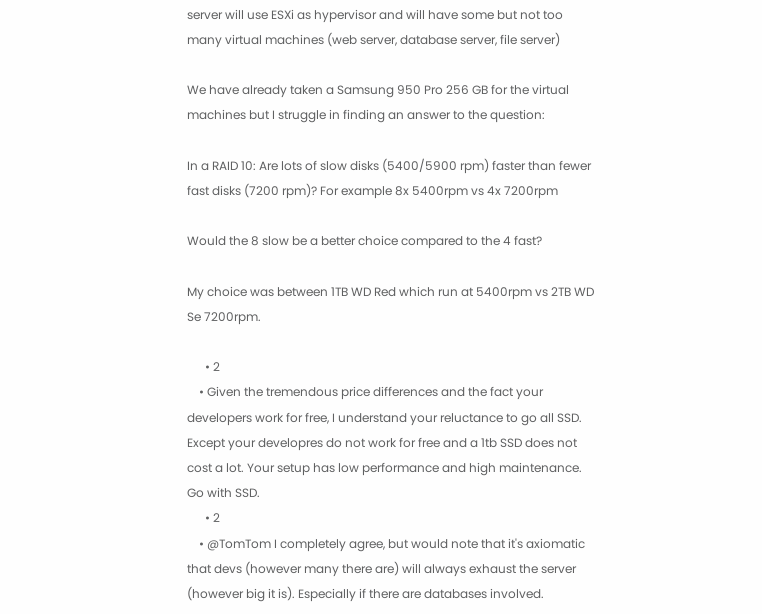server will use ESXi as hypervisor and will have some but not too many virtual machines (web server, database server, file server)

We have already taken a Samsung 950 Pro 256 GB for the virtual machines but I struggle in finding an answer to the question:

In a RAID 10: Are lots of slow disks (5400/5900 rpm) faster than fewer fast disks (7200 rpm)? For example 8x 5400rpm vs 4x 7200rpm

Would the 8 slow be a better choice compared to the 4 fast?

My choice was between 1TB WD Red which run at 5400rpm vs 2TB WD Se 7200rpm.

      • 2
    • Given the tremendous price differences and the fact your developers work for free, I understand your reluctance to go all SSD. Except your developres do not work for free and a 1tb SSD does not cost a lot. Your setup has low performance and high maintenance. Go with SSD.
      • 2
    • @TomTom I completely agree, but would note that it's axiomatic that devs (however many there are) will always exhaust the server (however big it is). Especially if there are databases involved.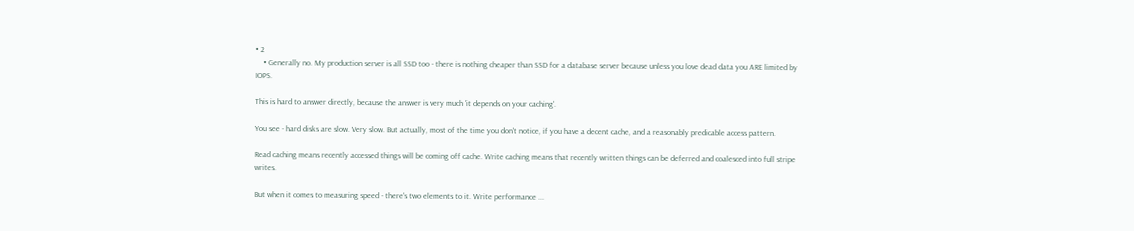• 2
    • Generally no. My production server is all SSD too - there is nothing cheaper than SSD for a database server because unless you love dead data you ARE limited by IOPS.

This is hard to answer directly, because the answer is very much 'it depends on your caching'.

You see - hard disks are slow. Very slow. But actually, most of the time you don't notice, if you have a decent cache, and a reasonably predicable access pattern.

Read caching means recently accessed things will be coming off cache. Write caching means that recently written things can be deferred and coalesced into full stripe writes.

But when it comes to measuring speed - there's two elements to it. Write performance ...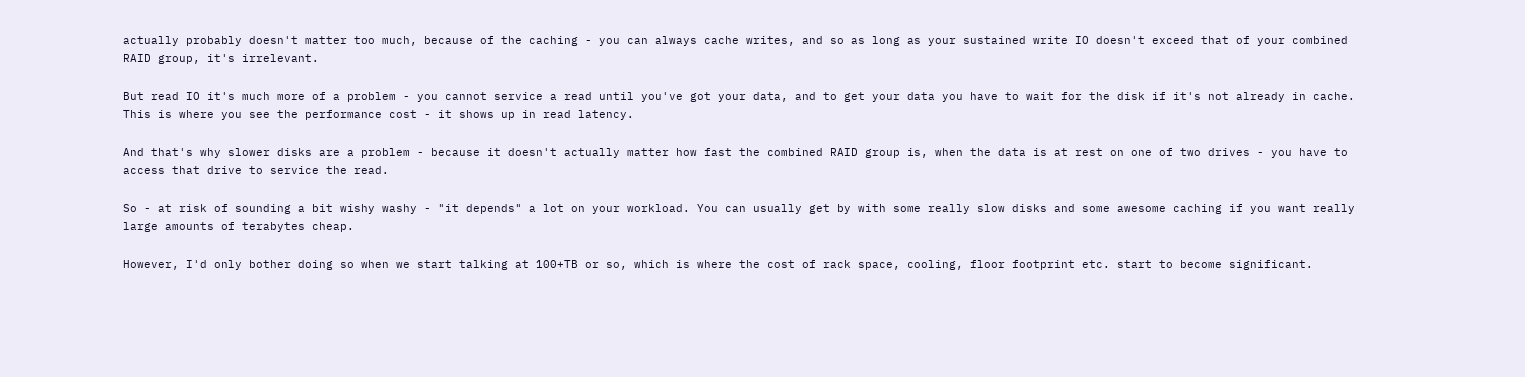actually probably doesn't matter too much, because of the caching - you can always cache writes, and so as long as your sustained write IO doesn't exceed that of your combined RAID group, it's irrelevant.

But read IO it's much more of a problem - you cannot service a read until you've got your data, and to get your data you have to wait for the disk if it's not already in cache. This is where you see the performance cost - it shows up in read latency.

And that's why slower disks are a problem - because it doesn't actually matter how fast the combined RAID group is, when the data is at rest on one of two drives - you have to access that drive to service the read.

So - at risk of sounding a bit wishy washy - "it depends" a lot on your workload. You can usually get by with some really slow disks and some awesome caching if you want really large amounts of terabytes cheap.

However, I'd only bother doing so when we start talking at 100+TB or so, which is where the cost of rack space, cooling, floor footprint etc. start to become significant.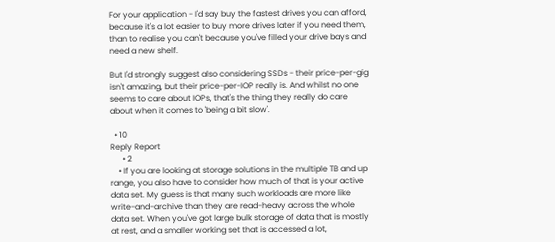For your application - I'd say buy the fastest drives you can afford, because it's a lot easier to buy more drives later if you need them, than to realise you can't because you've filled your drive bays and need a new shelf.

But I'd strongly suggest also considering SSDs - their price-per-gig isn't amazing, but their price-per-IOP really is. And whilst no one seems to care about IOPs, that's the thing they really do care about when it comes to 'being a bit slow'.

  • 10
Reply Report
      • 2
    • If you are looking at storage solutions in the multiple TB and up range, you also have to consider how much of that is your active data set. My guess is that many such workloads are more like write-and-archive than they are read-heavy across the whole data set. When you've got large bulk storage of data that is mostly at rest, and a smaller working set that is accessed a lot,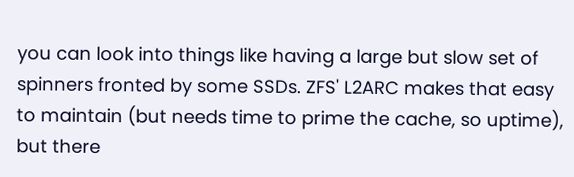you can look into things like having a large but slow set of spinners fronted by some SSDs. ZFS' L2ARC makes that easy to maintain (but needs time to prime the cache, so uptime), but there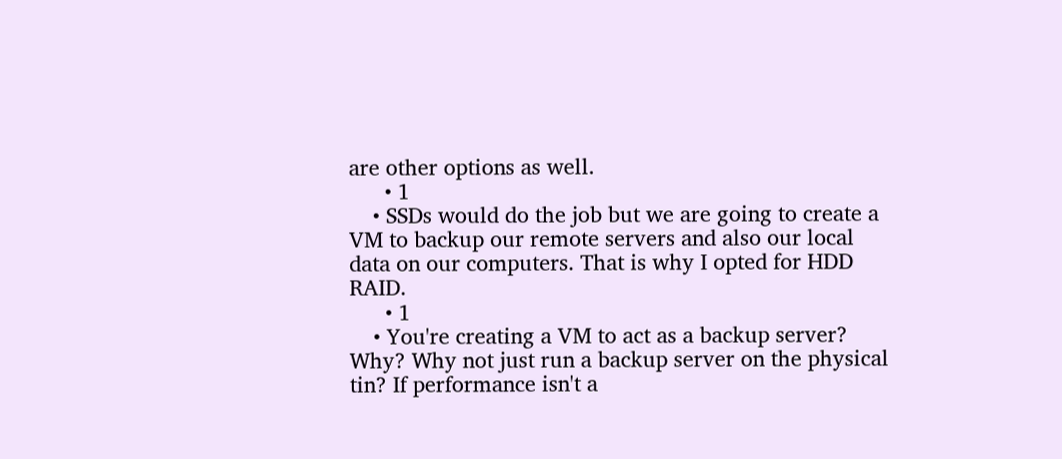are other options as well.
      • 1
    • SSDs would do the job but we are going to create a VM to backup our remote servers and also our local data on our computers. That is why I opted for HDD RAID.
      • 1
    • You're creating a VM to act as a backup server? Why? Why not just run a backup server on the physical tin? If performance isn't a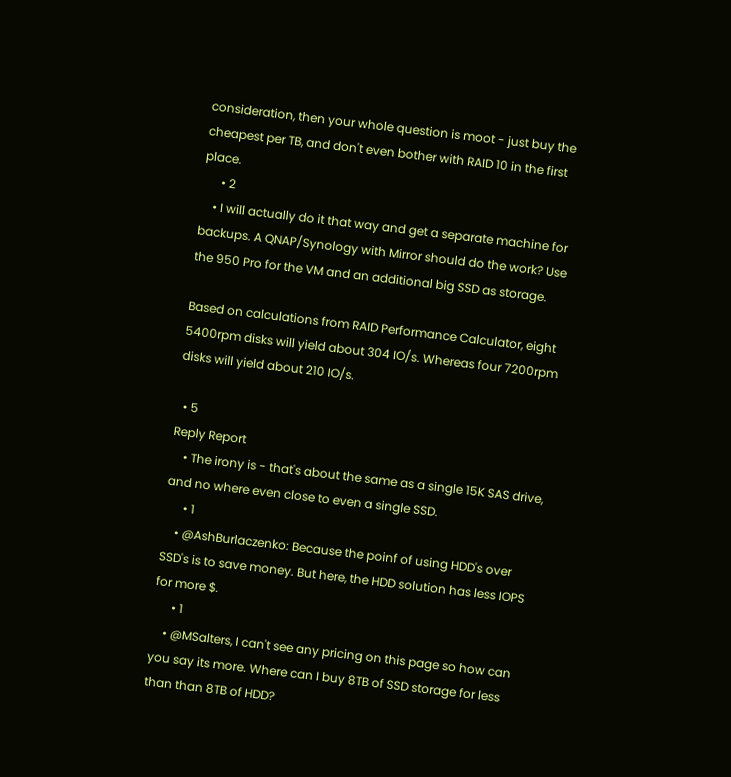consideration, then your whole question is moot - just buy the cheapest per TB, and don't even bother with RAID 10 in the first place.
      • 2
    • I will actually do it that way and get a separate machine for backups. A QNAP/Synology with Mirror should do the work? Use the 950 Pro for the VM and an additional big SSD as storage.

Based on calculations from RAID Performance Calculator, eight 5400rpm disks will yield about 304 IO/s. Whereas four 7200rpm disks will yield about 210 IO/s.

  • 5
Reply Report
    • The irony is - that's about the same as a single 15K SAS drive, and no where even close to even a single SSD.
      • 1
    • @AshBurlaczenko: Because the poinf of using HDD's over SSD's is to save money. But here, the HDD solution has less IOPS for more $.
      • 1
    • @MSalters, I can't see any pricing on this page so how can you say its more. Where can I buy 8TB of SSD storage for less than than 8TB of HDD?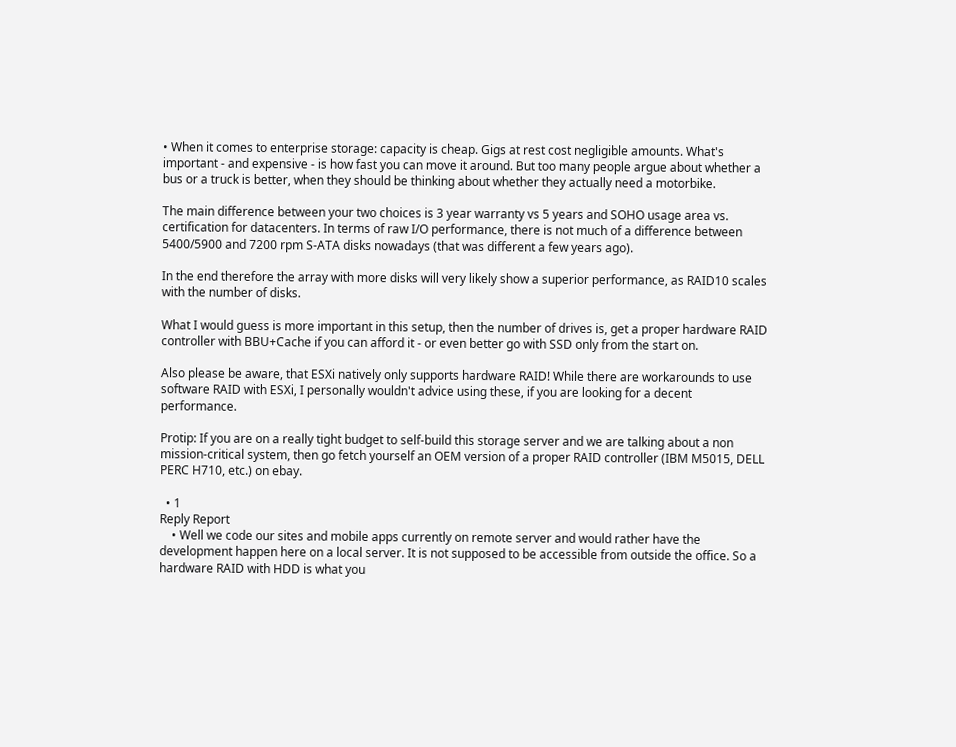• When it comes to enterprise storage: capacity is cheap. Gigs at rest cost negligible amounts. What's important - and expensive - is how fast you can move it around. But too many people argue about whether a bus or a truck is better, when they should be thinking about whether they actually need a motorbike.

The main difference between your two choices is 3 year warranty vs 5 years and SOHO usage area vs. certification for datacenters. In terms of raw I/O performance, there is not much of a difference between 5400/5900 and 7200 rpm S-ATA disks nowadays (that was different a few years ago).

In the end therefore the array with more disks will very likely show a superior performance, as RAID10 scales with the number of disks.

What I would guess is more important in this setup, then the number of drives is, get a proper hardware RAID controller with BBU+Cache if you can afford it - or even better go with SSD only from the start on.

Also please be aware, that ESXi natively only supports hardware RAID! While there are workarounds to use software RAID with ESXi, I personally wouldn't advice using these, if you are looking for a decent performance.

Protip: If you are on a really tight budget to self-build this storage server and we are talking about a non mission-critical system, then go fetch yourself an OEM version of a proper RAID controller (IBM M5015, DELL PERC H710, etc.) on ebay.

  • 1
Reply Report
    • Well we code our sites and mobile apps currently on remote server and would rather have the development happen here on a local server. It is not supposed to be accessible from outside the office. So a hardware RAID with HDD is what you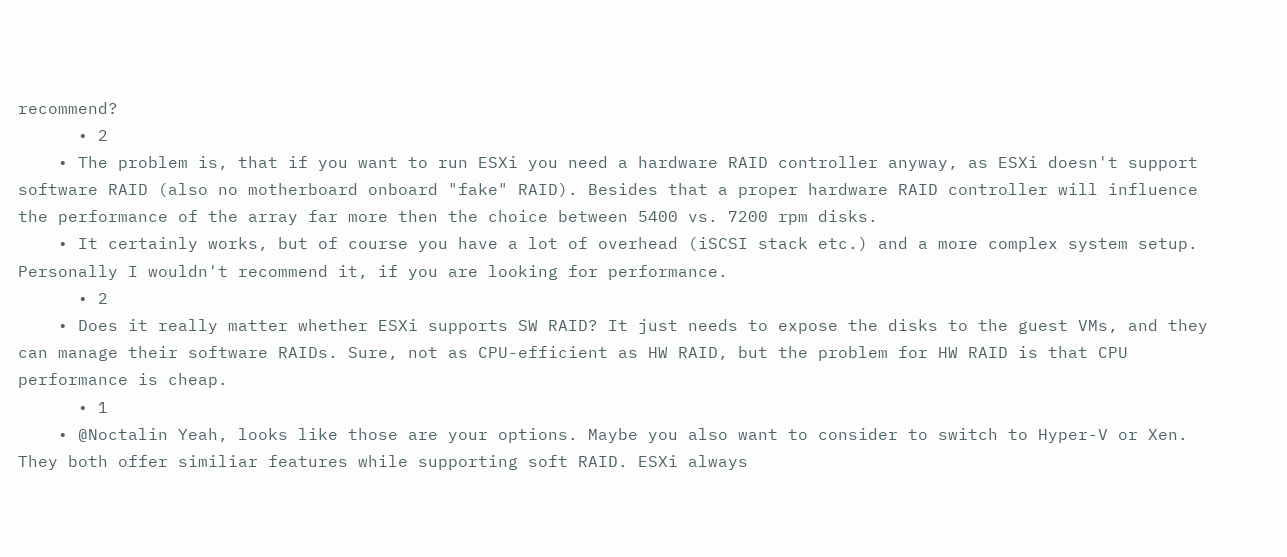recommend?
      • 2
    • The problem is, that if you want to run ESXi you need a hardware RAID controller anyway, as ESXi doesn't support software RAID (also no motherboard onboard "fake" RAID). Besides that a proper hardware RAID controller will influence the performance of the array far more then the choice between 5400 vs. 7200 rpm disks.
    • It certainly works, but of course you have a lot of overhead (iSCSI stack etc.) and a more complex system setup. Personally I wouldn't recommend it, if you are looking for performance.
      • 2
    • Does it really matter whether ESXi supports SW RAID? It just needs to expose the disks to the guest VMs, and they can manage their software RAIDs. Sure, not as CPU-efficient as HW RAID, but the problem for HW RAID is that CPU performance is cheap.
      • 1
    • @Noctalin Yeah, looks like those are your options. Maybe you also want to consider to switch to Hyper-V or Xen. They both offer similiar features while supporting soft RAID. ESXi always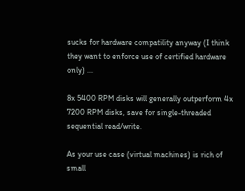sucks for hardware compatility anyway (I think they want to enforce use of certified hardware only) ...

8x 5400 RPM disks will generally outperform 4x 7200 RPM disks, save for single-threaded sequential read/write.

As your use case (virtual machines) is rich of small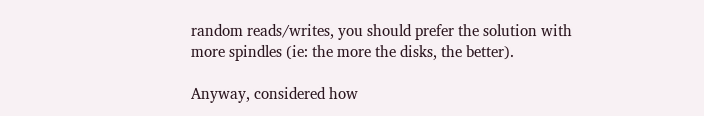random reads/writes, you should prefer the solution with more spindles (ie: the more the disks, the better).

Anyway, considered how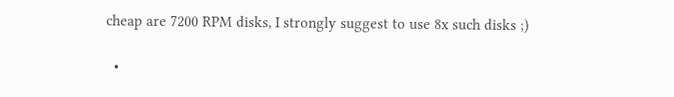cheap are 7200 RPM disks, I strongly suggest to use 8x such disks ;)

  •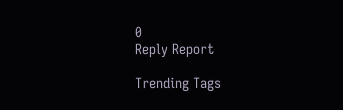0
Reply Report

Trending Tags